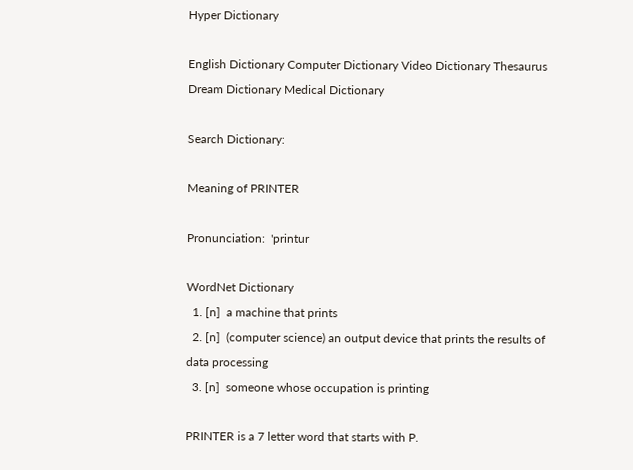Hyper Dictionary

English Dictionary Computer Dictionary Video Dictionary Thesaurus Dream Dictionary Medical Dictionary

Search Dictionary:

Meaning of PRINTER

Pronunciation:  'printur

WordNet Dictionary
  1. [n]  a machine that prints
  2. [n]  (computer science) an output device that prints the results of data processing
  3. [n]  someone whose occupation is printing

PRINTER is a 7 letter word that starts with P.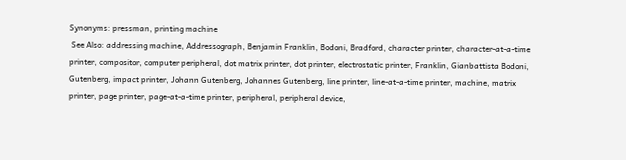Synonyms: pressman, printing machine
 See Also: addressing machine, Addressograph, Benjamin Franklin, Bodoni, Bradford, character printer, character-at-a-time printer, compositor, computer peripheral, dot matrix printer, dot printer, electrostatic printer, Franklin, Gianbattista Bodoni, Gutenberg, impact printer, Johann Gutenberg, Johannes Gutenberg, line printer, line-at-a-time printer, machine, matrix printer, page printer, page-at-a-time printer, peripheral, peripheral device,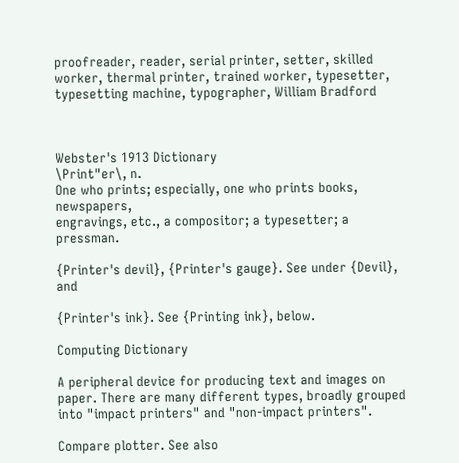proofreader, reader, serial printer, setter, skilled worker, thermal printer, trained worker, typesetter, typesetting machine, typographer, William Bradford



Webster's 1913 Dictionary
\Print"er\, n.
One who prints; especially, one who prints books, newspapers,
engravings, etc., a compositor; a typesetter; a pressman.

{Printer's devil}, {Printer's gauge}. See under {Devil}, and

{Printer's ink}. See {Printing ink}, below.

Computing Dictionary

A peripheral device for producing text and images on paper. There are many different types, broadly grouped into "impact printers" and "non-impact printers".

Compare plotter. See also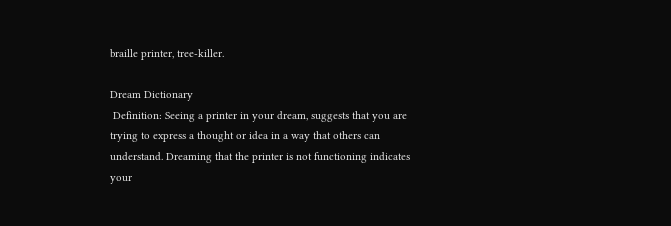braille printer, tree-killer.

Dream Dictionary
 Definition: Seeing a printer in your dream, suggests that you are trying to express a thought or idea in a way that others can understand. Dreaming that the printer is not functioning indicates your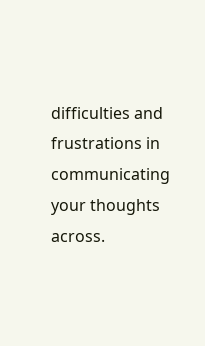difficulties and frustrations in communicating your thoughts across.